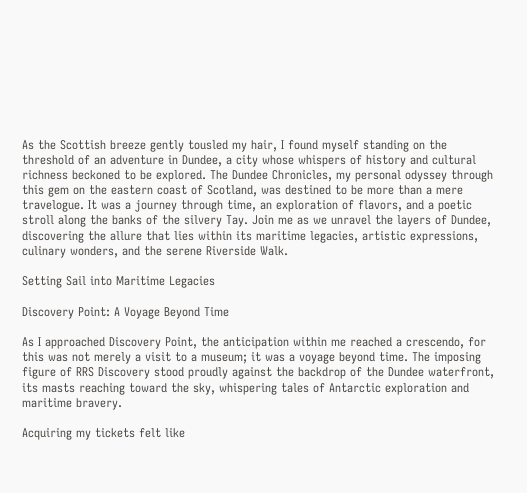As the Scottish breeze gently tousled my hair, I found myself standing on the threshold of an adventure in Dundee, a city whose whispers of history and cultural richness beckoned to be explored. The Dundee Chronicles, my personal odyssey through this gem on the eastern coast of Scotland, was destined to be more than a mere travelogue. It was a journey through time, an exploration of flavors, and a poetic stroll along the banks of the silvery Tay. Join me as we unravel the layers of Dundee, discovering the allure that lies within its maritime legacies, artistic expressions, culinary wonders, and the serene Riverside Walk.

Setting Sail into Maritime Legacies

Discovery Point: A Voyage Beyond Time

As I approached Discovery Point, the anticipation within me reached a crescendo, for this was not merely a visit to a museum; it was a voyage beyond time. The imposing figure of RRS Discovery stood proudly against the backdrop of the Dundee waterfront, its masts reaching toward the sky, whispering tales of Antarctic exploration and maritime bravery.

Acquiring my tickets felt like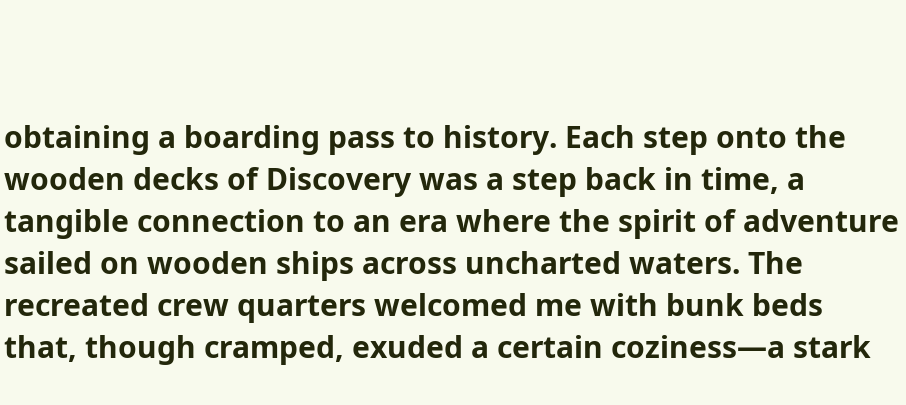obtaining a boarding pass to history. Each step onto the wooden decks of Discovery was a step back in time, a tangible connection to an era where the spirit of adventure sailed on wooden ships across uncharted waters. The recreated crew quarters welcomed me with bunk beds that, though cramped, exuded a certain coziness—a stark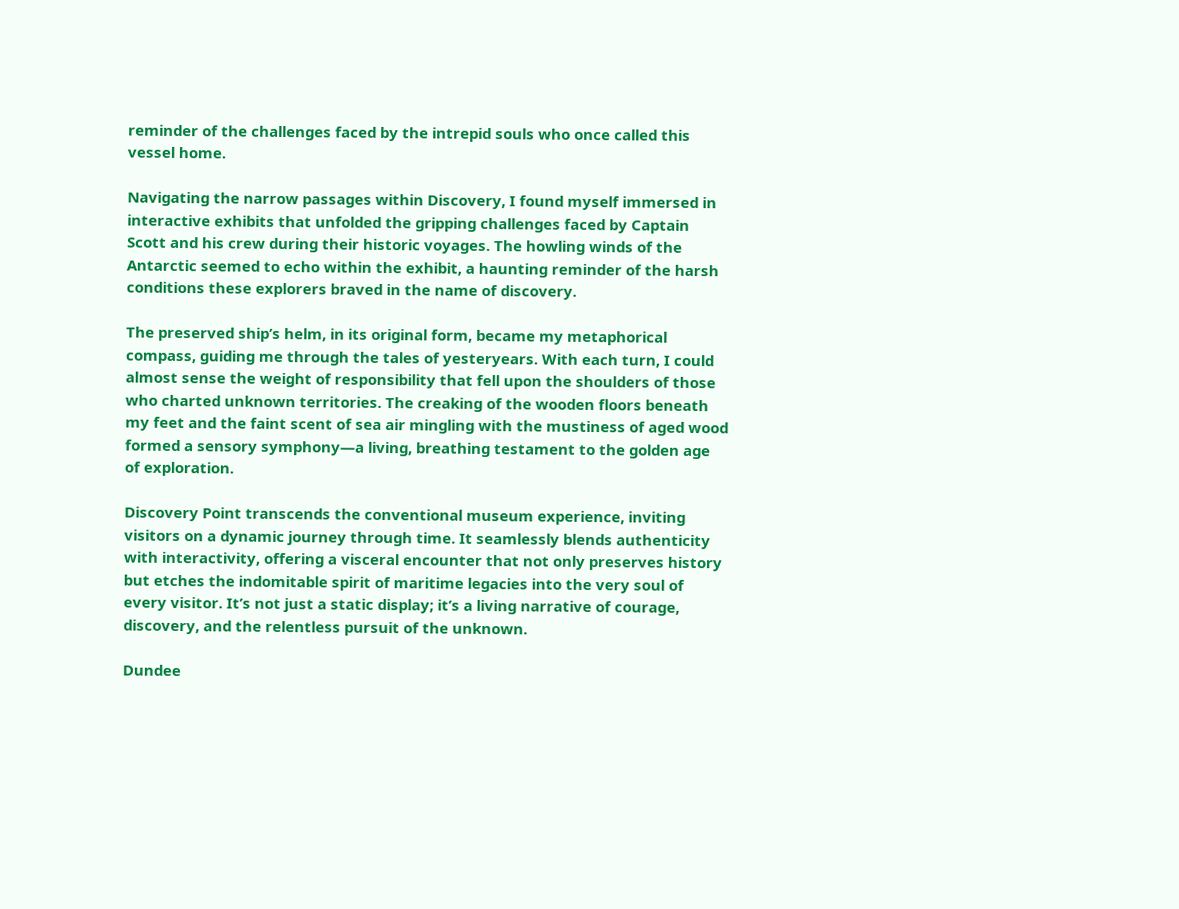reminder of the challenges faced by the intrepid souls who once called this vessel home.

Navigating the narrow passages within Discovery, I found myself immersed in interactive exhibits that unfolded the gripping challenges faced by Captain Scott and his crew during their historic voyages. The howling winds of the Antarctic seemed to echo within the exhibit, a haunting reminder of the harsh conditions these explorers braved in the name of discovery.

The preserved ship’s helm, in its original form, became my metaphorical compass, guiding me through the tales of yesteryears. With each turn, I could almost sense the weight of responsibility that fell upon the shoulders of those who charted unknown territories. The creaking of the wooden floors beneath my feet and the faint scent of sea air mingling with the mustiness of aged wood formed a sensory symphony—a living, breathing testament to the golden age of exploration.

Discovery Point transcends the conventional museum experience, inviting visitors on a dynamic journey through time. It seamlessly blends authenticity with interactivity, offering a visceral encounter that not only preserves history but etches the indomitable spirit of maritime legacies into the very soul of every visitor. It’s not just a static display; it’s a living narrative of courage, discovery, and the relentless pursuit of the unknown.

Dundee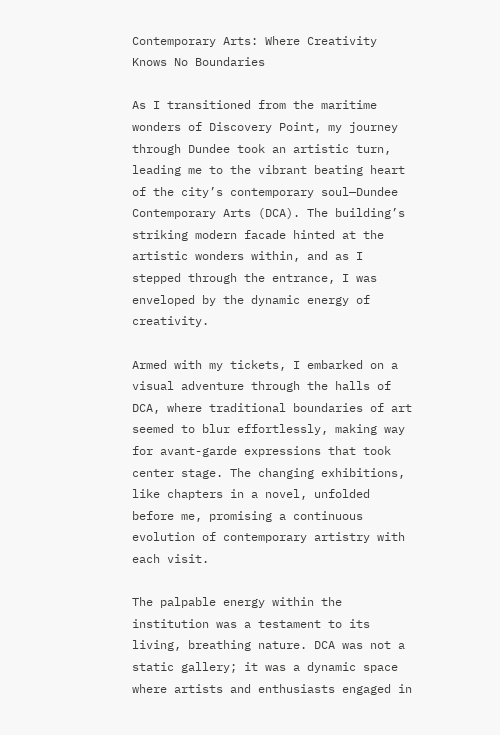Contemporary Arts: Where Creativity Knows No Boundaries

As I transitioned from the maritime wonders of Discovery Point, my journey through Dundee took an artistic turn, leading me to the vibrant beating heart of the city’s contemporary soul—Dundee Contemporary Arts (DCA). The building’s striking modern facade hinted at the artistic wonders within, and as I stepped through the entrance, I was enveloped by the dynamic energy of creativity.

Armed with my tickets, I embarked on a visual adventure through the halls of DCA, where traditional boundaries of art seemed to blur effortlessly, making way for avant-garde expressions that took center stage. The changing exhibitions, like chapters in a novel, unfolded before me, promising a continuous evolution of contemporary artistry with each visit.

The palpable energy within the institution was a testament to its living, breathing nature. DCA was not a static gallery; it was a dynamic space where artists and enthusiasts engaged in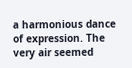a harmonious dance of expression. The very air seemed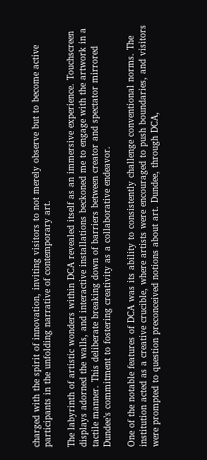charged with the spirit of innovation, inviting visitors to not merely observe but to become active participants in the unfolding narrative of contemporary art.

The labyrinth of artistic wonders within DCA revealed itself as an immersive experience. Touchscreen displays adorned the walls, and interactive installations beckoned me to engage with the artwork in a tactile manner. This deliberate breaking down of barriers between creator and spectator mirrored Dundee’s commitment to fostering creativity as a collaborative endeavor.

One of the notable features of DCA was its ability to consistently challenge conventional norms. The institution acted as a creative crucible, where artists were encouraged to push boundaries, and visitors were prompted to question preconceived notions about art. Dundee, through DCA,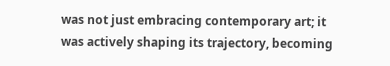was not just embracing contemporary art; it was actively shaping its trajectory, becoming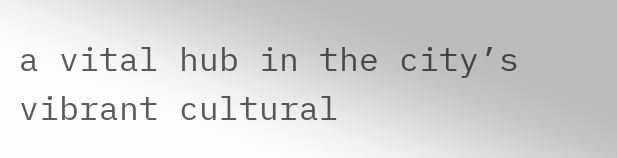a vital hub in the city’s vibrant cultural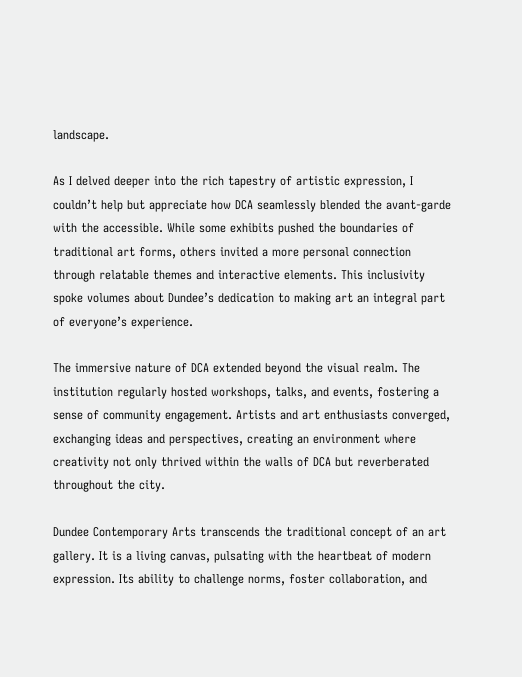landscape.

As I delved deeper into the rich tapestry of artistic expression, I couldn’t help but appreciate how DCA seamlessly blended the avant-garde with the accessible. While some exhibits pushed the boundaries of traditional art forms, others invited a more personal connection through relatable themes and interactive elements. This inclusivity spoke volumes about Dundee’s dedication to making art an integral part of everyone’s experience.

The immersive nature of DCA extended beyond the visual realm. The institution regularly hosted workshops, talks, and events, fostering a sense of community engagement. Artists and art enthusiasts converged, exchanging ideas and perspectives, creating an environment where creativity not only thrived within the walls of DCA but reverberated throughout the city.

Dundee Contemporary Arts transcends the traditional concept of an art gallery. It is a living canvas, pulsating with the heartbeat of modern expression. Its ability to challenge norms, foster collaboration, and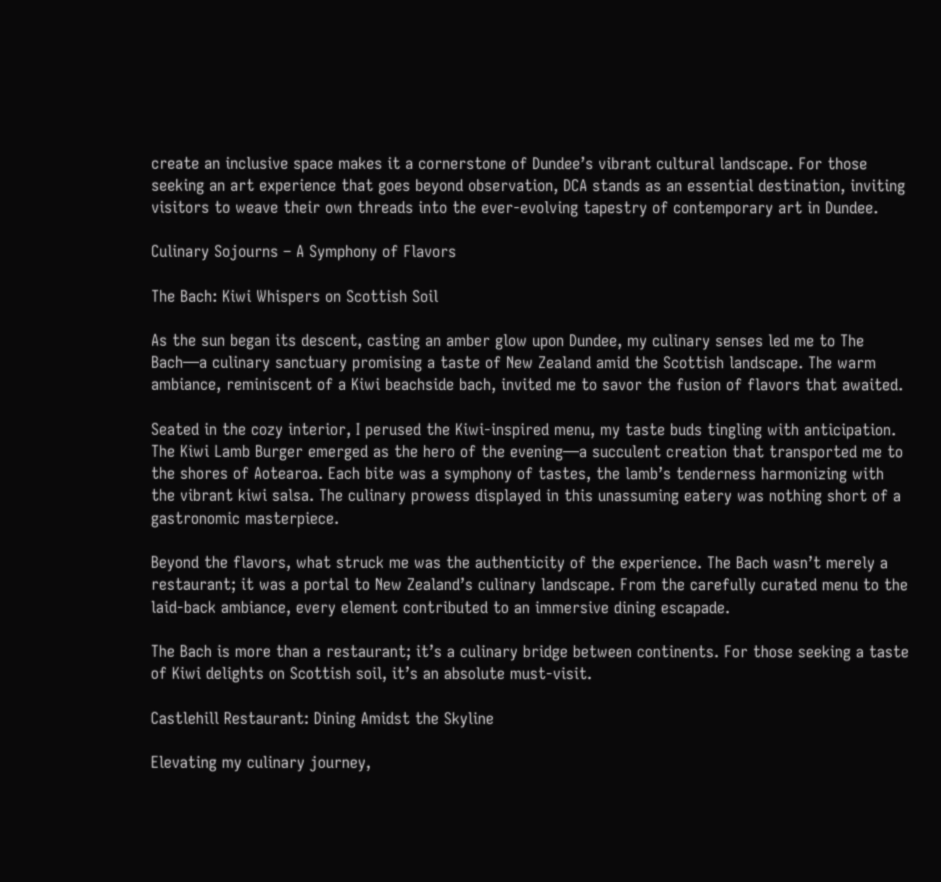create an inclusive space makes it a cornerstone of Dundee’s vibrant cultural landscape. For those seeking an art experience that goes beyond observation, DCA stands as an essential destination, inviting visitors to weave their own threads into the ever-evolving tapestry of contemporary art in Dundee.

Culinary Sojourns – A Symphony of Flavors

The Bach: Kiwi Whispers on Scottish Soil

As the sun began its descent, casting an amber glow upon Dundee, my culinary senses led me to The Bach—a culinary sanctuary promising a taste of New Zealand amid the Scottish landscape. The warm ambiance, reminiscent of a Kiwi beachside bach, invited me to savor the fusion of flavors that awaited.

Seated in the cozy interior, I perused the Kiwi-inspired menu, my taste buds tingling with anticipation. The Kiwi Lamb Burger emerged as the hero of the evening—a succulent creation that transported me to the shores of Aotearoa. Each bite was a symphony of tastes, the lamb’s tenderness harmonizing with the vibrant kiwi salsa. The culinary prowess displayed in this unassuming eatery was nothing short of a gastronomic masterpiece.

Beyond the flavors, what struck me was the authenticity of the experience. The Bach wasn’t merely a restaurant; it was a portal to New Zealand’s culinary landscape. From the carefully curated menu to the laid-back ambiance, every element contributed to an immersive dining escapade.

The Bach is more than a restaurant; it’s a culinary bridge between continents. For those seeking a taste of Kiwi delights on Scottish soil, it’s an absolute must-visit.

Castlehill Restaurant: Dining Amidst the Skyline

Elevating my culinary journey,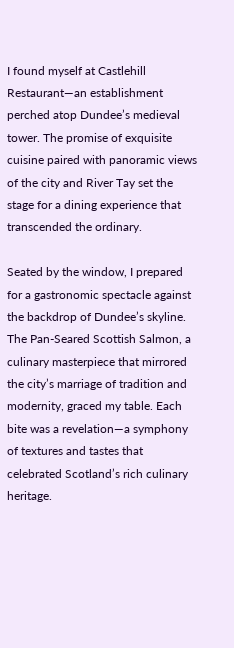I found myself at Castlehill Restaurant—an establishment perched atop Dundee’s medieval tower. The promise of exquisite cuisine paired with panoramic views of the city and River Tay set the stage for a dining experience that transcended the ordinary.

Seated by the window, I prepared for a gastronomic spectacle against the backdrop of Dundee’s skyline. The Pan-Seared Scottish Salmon, a culinary masterpiece that mirrored the city’s marriage of tradition and modernity, graced my table. Each bite was a revelation—a symphony of textures and tastes that celebrated Scotland’s rich culinary heritage.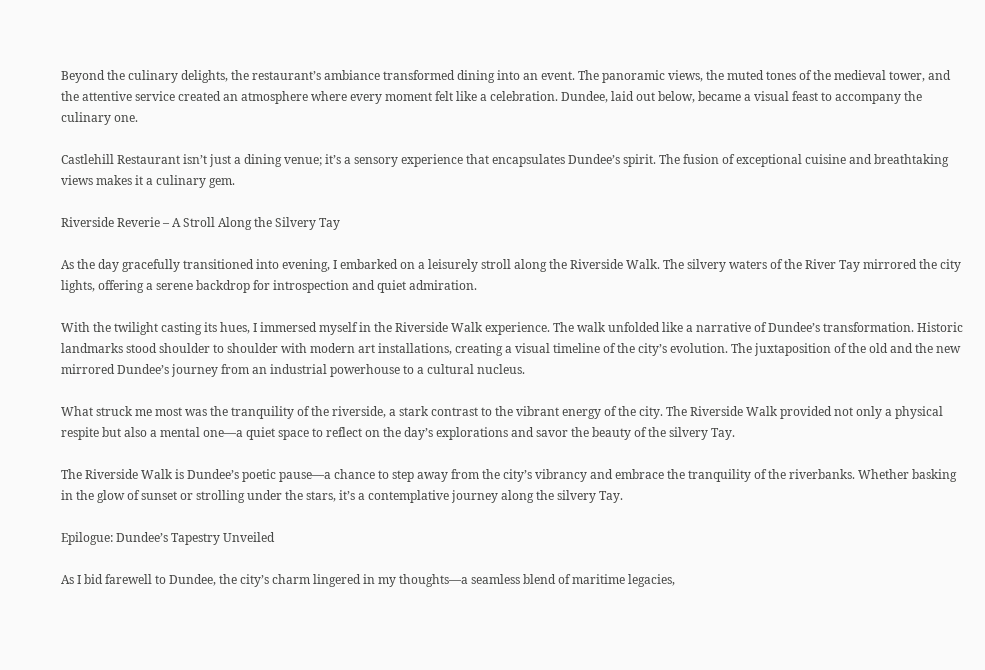Beyond the culinary delights, the restaurant’s ambiance transformed dining into an event. The panoramic views, the muted tones of the medieval tower, and the attentive service created an atmosphere where every moment felt like a celebration. Dundee, laid out below, became a visual feast to accompany the culinary one.

Castlehill Restaurant isn’t just a dining venue; it’s a sensory experience that encapsulates Dundee’s spirit. The fusion of exceptional cuisine and breathtaking views makes it a culinary gem.

Riverside Reverie – A Stroll Along the Silvery Tay

As the day gracefully transitioned into evening, I embarked on a leisurely stroll along the Riverside Walk. The silvery waters of the River Tay mirrored the city lights, offering a serene backdrop for introspection and quiet admiration.

With the twilight casting its hues, I immersed myself in the Riverside Walk experience. The walk unfolded like a narrative of Dundee’s transformation. Historic landmarks stood shoulder to shoulder with modern art installations, creating a visual timeline of the city’s evolution. The juxtaposition of the old and the new mirrored Dundee’s journey from an industrial powerhouse to a cultural nucleus.

What struck me most was the tranquility of the riverside, a stark contrast to the vibrant energy of the city. The Riverside Walk provided not only a physical respite but also a mental one—a quiet space to reflect on the day’s explorations and savor the beauty of the silvery Tay.

The Riverside Walk is Dundee’s poetic pause—a chance to step away from the city’s vibrancy and embrace the tranquility of the riverbanks. Whether basking in the glow of sunset or strolling under the stars, it’s a contemplative journey along the silvery Tay.

Epilogue: Dundee’s Tapestry Unveiled

As I bid farewell to Dundee, the city’s charm lingered in my thoughts—a seamless blend of maritime legacies,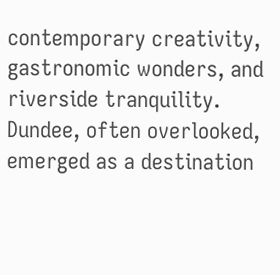contemporary creativity, gastronomic wonders, and riverside tranquility. Dundee, often overlooked, emerged as a destination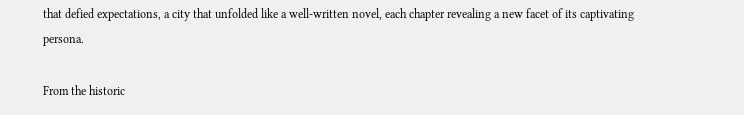that defied expectations, a city that unfolded like a well-written novel, each chapter revealing a new facet of its captivating persona.

From the historic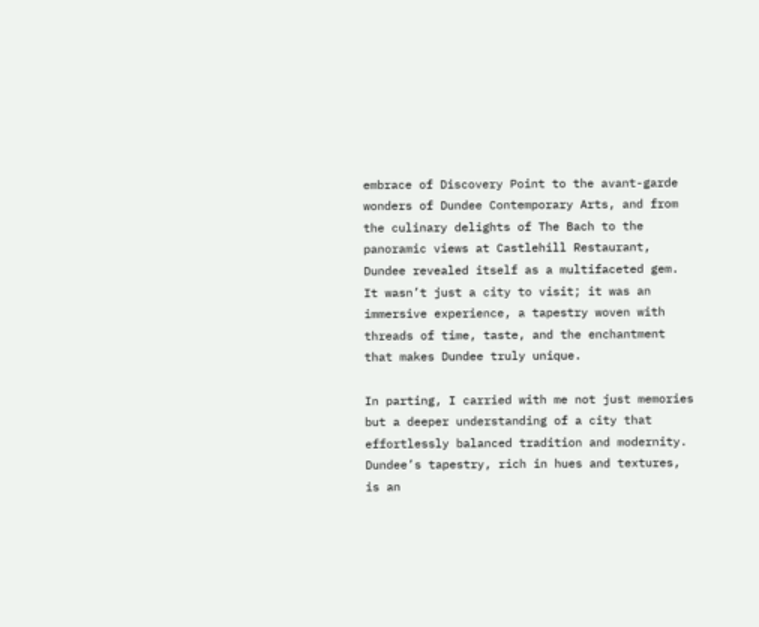embrace of Discovery Point to the avant-garde wonders of Dundee Contemporary Arts, and from the culinary delights of The Bach to the panoramic views at Castlehill Restaurant, Dundee revealed itself as a multifaceted gem. It wasn’t just a city to visit; it was an immersive experience, a tapestry woven with threads of time, taste, and the enchantment that makes Dundee truly unique.

In parting, I carried with me not just memories but a deeper understanding of a city that effortlessly balanced tradition and modernity. Dundee’s tapestry, rich in hues and textures, is an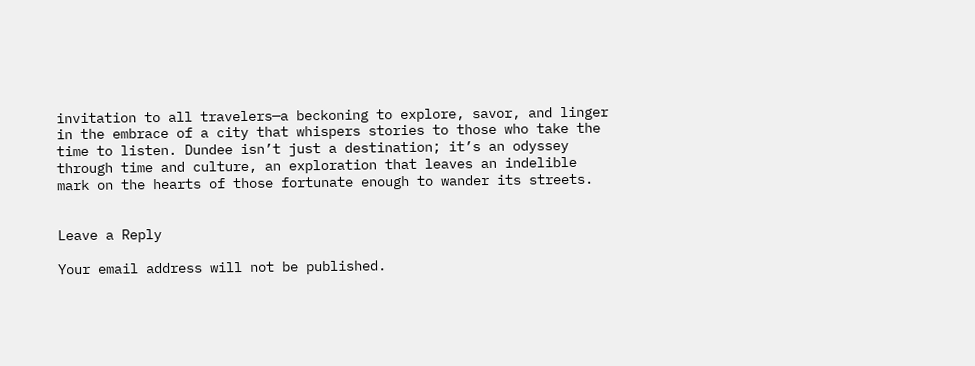invitation to all travelers—a beckoning to explore, savor, and linger in the embrace of a city that whispers stories to those who take the time to listen. Dundee isn’t just a destination; it’s an odyssey through time and culture, an exploration that leaves an indelible mark on the hearts of those fortunate enough to wander its streets.


Leave a Reply

Your email address will not be published.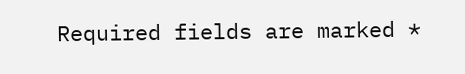Required fields are marked *